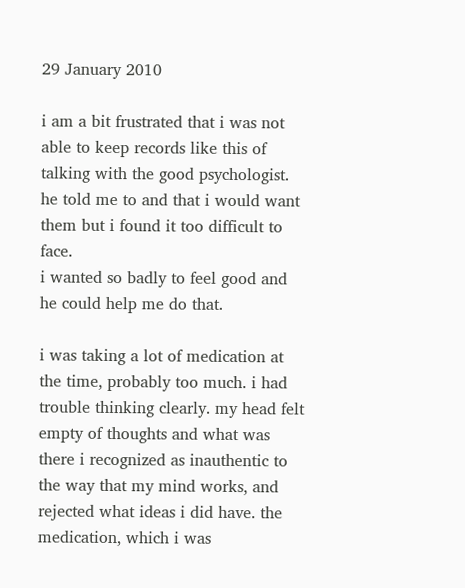29 January 2010

i am a bit frustrated that i was not able to keep records like this of talking with the good psychologist. he told me to and that i would want them but i found it too difficult to face.
i wanted so badly to feel good and he could help me do that.

i was taking a lot of medication at the time, probably too much. i had trouble thinking clearly. my head felt empty of thoughts and what was there i recognized as inauthentic to the way that my mind works, and rejected what ideas i did have. the medication, which i was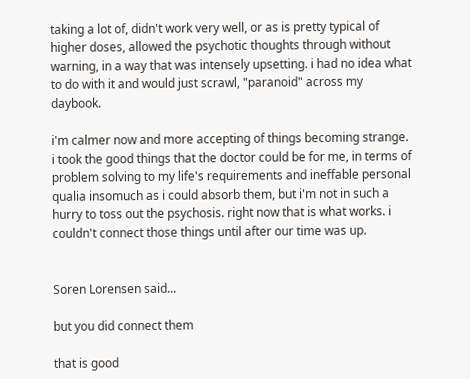taking a lot of, didn't work very well, or as is pretty typical of higher doses, allowed the psychotic thoughts through without warning, in a way that was intensely upsetting. i had no idea what to do with it and would just scrawl, "paranoid" across my daybook.

i'm calmer now and more accepting of things becoming strange. i took the good things that the doctor could be for me, in terms of problem solving to my life's requirements and ineffable personal qualia insomuch as i could absorb them, but i'm not in such a hurry to toss out the psychosis. right now that is what works. i couldn't connect those things until after our time was up.


Soren Lorensen said...

but you did connect them

that is good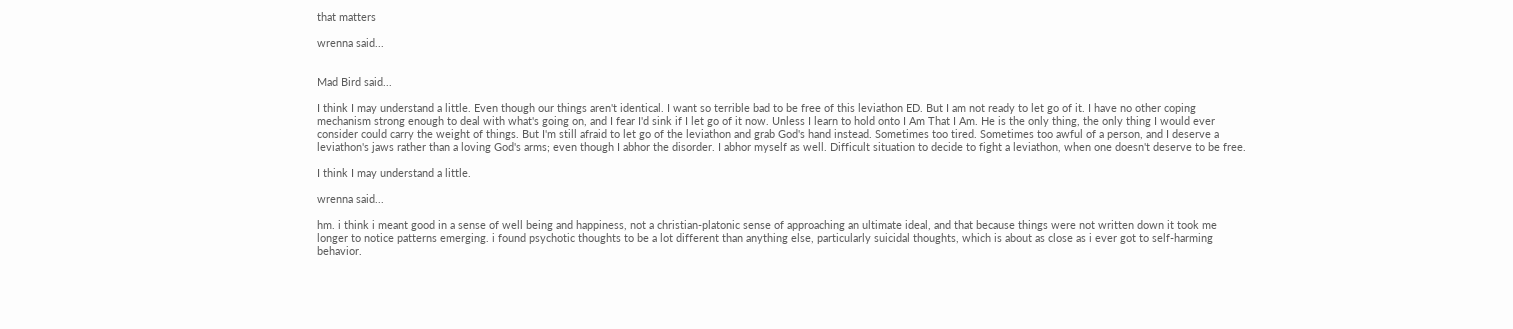that matters

wrenna said...


Mad Bird said...

I think I may understand a little. Even though our things aren't identical. I want so terrible bad to be free of this leviathon ED. But I am not ready to let go of it. I have no other coping mechanism strong enough to deal with what's going on, and I fear I'd sink if I let go of it now. Unless I learn to hold onto I Am That I Am. He is the only thing, the only thing I would ever consider could carry the weight of things. But I'm still afraid to let go of the leviathon and grab God's hand instead. Sometimes too tired. Sometimes too awful of a person, and I deserve a leviathon's jaws rather than a loving God's arms; even though I abhor the disorder. I abhor myself as well. Difficult situation to decide to fight a leviathon, when one doesn't deserve to be free.

I think I may understand a little.

wrenna said...

hm. i think i meant good in a sense of well being and happiness, not a christian-platonic sense of approaching an ultimate ideal, and that because things were not written down it took me longer to notice patterns emerging. i found psychotic thoughts to be a lot different than anything else, particularly suicidal thoughts, which is about as close as i ever got to self-harming behavior.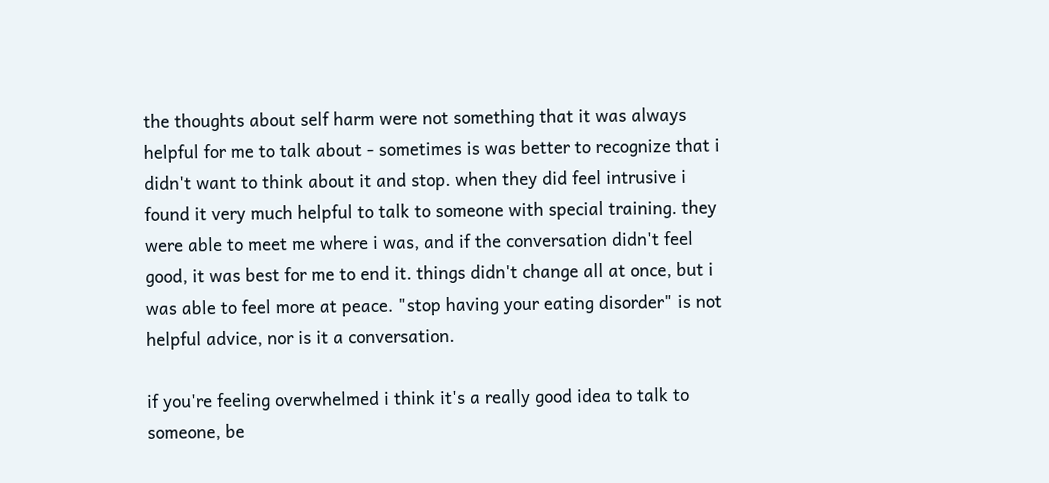the thoughts about self harm were not something that it was always helpful for me to talk about - sometimes is was better to recognize that i didn't want to think about it and stop. when they did feel intrusive i found it very much helpful to talk to someone with special training. they were able to meet me where i was, and if the conversation didn't feel good, it was best for me to end it. things didn't change all at once, but i was able to feel more at peace. "stop having your eating disorder" is not helpful advice, nor is it a conversation.

if you're feeling overwhelmed i think it's a really good idea to talk to someone, be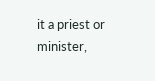it a priest or minister,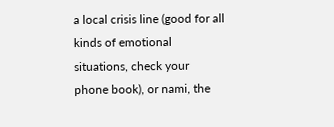a local crisis line (good for all kinds of emotional situations, check your phone book), or nami, the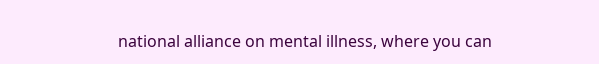national alliance on mental illness, where you can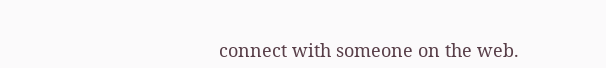connect with someone on the web.